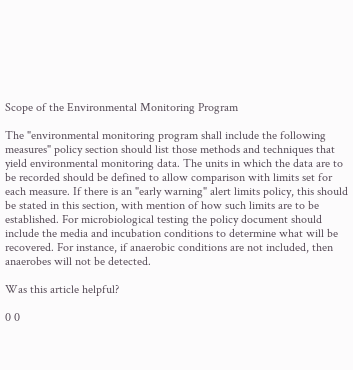Scope of the Environmental Monitoring Program

The "environmental monitoring program shall include the following measures" policy section should list those methods and techniques that yield environmental monitoring data. The units in which the data are to be recorded should be defined to allow comparison with limits set for each measure. If there is an "early warning" alert limits policy, this should be stated in this section, with mention of how such limits are to be established. For microbiological testing the policy document should include the media and incubation conditions to determine what will be recovered. For instance, if anaerobic conditions are not included, then anaerobes will not be detected.

Was this article helpful?

0 0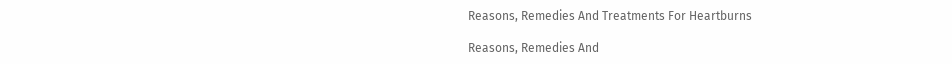Reasons, Remedies And Treatments For Heartburns

Reasons, Remedies And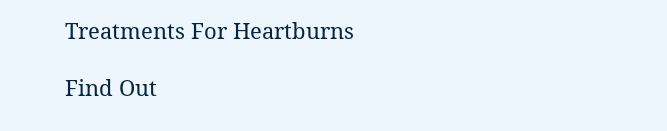Treatments For Heartburns

Find Out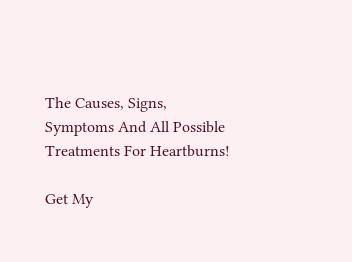The Causes, Signs, Symptoms And All Possible Treatments For Heartburns!

Get My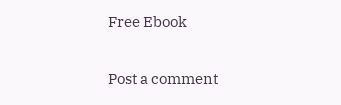Free Ebook

Post a comment